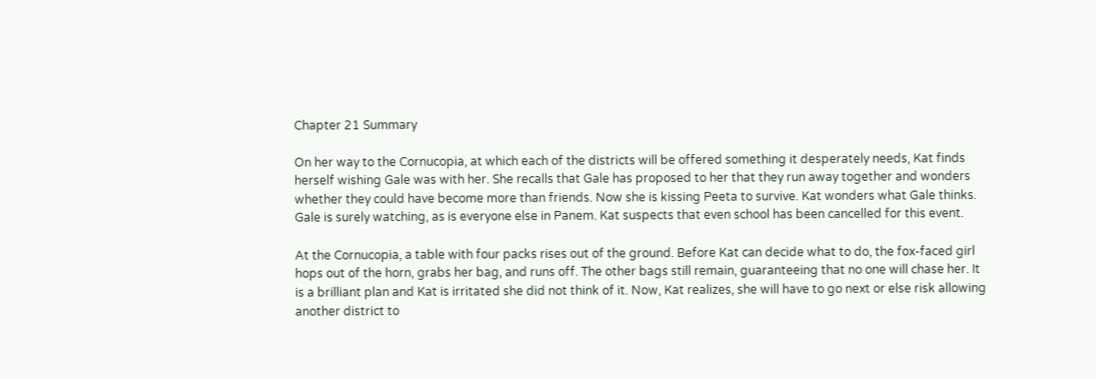Chapter 21 Summary

On her way to the Cornucopia, at which each of the districts will be offered something it desperately needs, Kat finds herself wishing Gale was with her. She recalls that Gale has proposed to her that they run away together and wonders whether they could have become more than friends. Now she is kissing Peeta to survive. Kat wonders what Gale thinks. Gale is surely watching, as is everyone else in Panem. Kat suspects that even school has been cancelled for this event.

At the Cornucopia, a table with four packs rises out of the ground. Before Kat can decide what to do, the fox-faced girl hops out of the horn, grabs her bag, and runs off. The other bags still remain, guaranteeing that no one will chase her. It is a brilliant plan and Kat is irritated she did not think of it. Now, Kat realizes, she will have to go next or else risk allowing another district to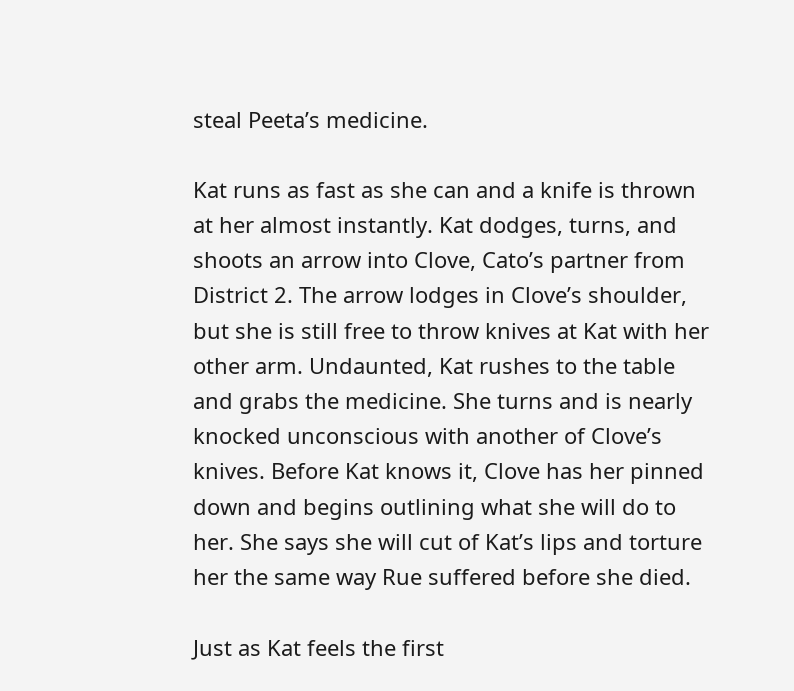steal Peeta’s medicine.

Kat runs as fast as she can and a knife is thrown at her almost instantly. Kat dodges, turns, and shoots an arrow into Clove, Cato’s partner from District 2. The arrow lodges in Clove’s shoulder, but she is still free to throw knives at Kat with her other arm. Undaunted, Kat rushes to the table and grabs the medicine. She turns and is nearly knocked unconscious with another of Clove’s knives. Before Kat knows it, Clove has her pinned down and begins outlining what she will do to her. She says she will cut of Kat’s lips and torture her the same way Rue suffered before she died.

Just as Kat feels the first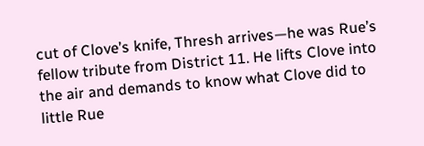cut of Clove’s knife, Thresh arrives—he was Rue’s fellow tribute from District 11. He lifts Clove into the air and demands to know what Clove did to little Rue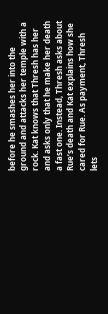before he smashes her into the ground and attacks her temple with a rock. Kat knows that Thresh has her and asks only that he make her death a fast one. Instead, Thresh asks about Rue’s death and Kat explains how she cared for Rue. As payment, Thresh lets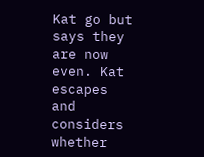Kat go but says they are now even. Kat escapes and considers whether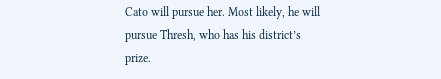Cato will pursue her. Most likely, he will pursue Thresh, who has his district’s prize.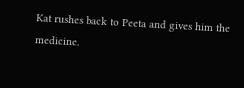Kat rushes back to Peeta and gives him the medicine.